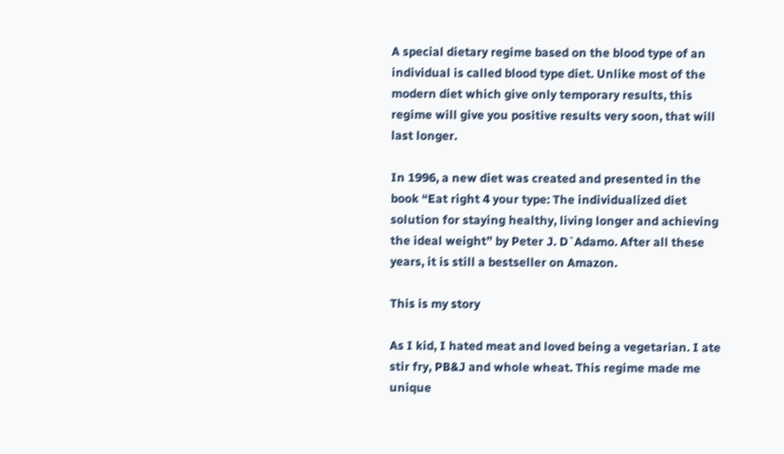A special dietary regime based on the blood type of an individual is called blood type diet. Unlike most of the modern diet which give only temporary results, this regime will give you positive results very soon, that will last longer.

In 1996, a new diet was created and presented in the book “Eat right 4 your type: The individualized diet solution for staying healthy, living longer and achieving the ideal weight” by Peter J. D`Adamo. After all these years, it is still a bestseller on Amazon.

This is my story

As I kid, I hated meat and loved being a vegetarian. I ate stir fry, PB&J and whole wheat. This regime made me unique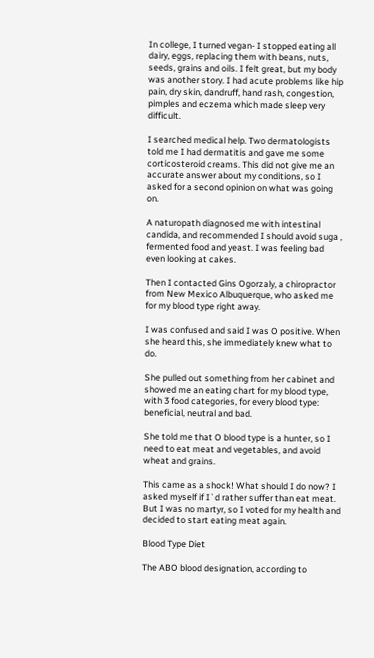In college, I turned vegan- I stopped eating all dairy, eggs, replacing them with beans, nuts, seeds, grains and oils. I felt great, but my body was another story. I had acute problems like hip pain, dry skin, dandruff, hand rash, congestion, pimples and eczema which made sleep very difficult.

I searched medical help. Two dermatologists told me I had dermatitis and gave me some corticosteroid creams. This did not give me an accurate answer about my conditions, so I asked for a second opinion on what was going on.

A naturopath diagnosed me with intestinal candida, and recommended I should avoid suga , fermented food and yeast. I was feeling bad even looking at cakes.

Then I contacted Gins Ogorzaly, a chiropractor from New Mexico Albuquerque, who asked me for my blood type right away.

I was confused and said I was O positive. When she heard this, she immediately knew what to do.

She pulled out something from her cabinet and showed me an eating chart for my blood type, with 3 food categories, for every blood type: beneficial, neutral and bad.

She told me that O blood type is a hunter, so I need to eat meat and vegetables, and avoid wheat and grains.

This came as a shock! What should I do now? I asked myself if I`d rather suffer than eat meat. But I was no martyr, so I voted for my health and decided to start eating meat again.

Blood Type Diet

The ABO blood designation, according to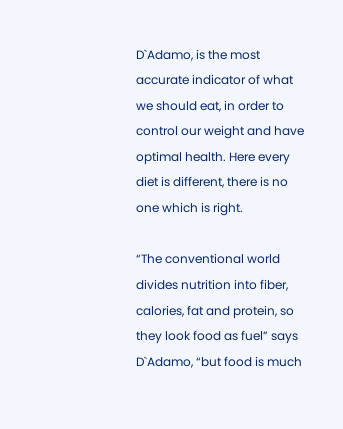D`Adamo, is the most accurate indicator of what we should eat, in order to control our weight and have optimal health. Here every diet is different, there is no one which is right.

“The conventional world divides nutrition into fiber, calories, fat and protein, so they look food as fuel” says D`Adamo, “but food is much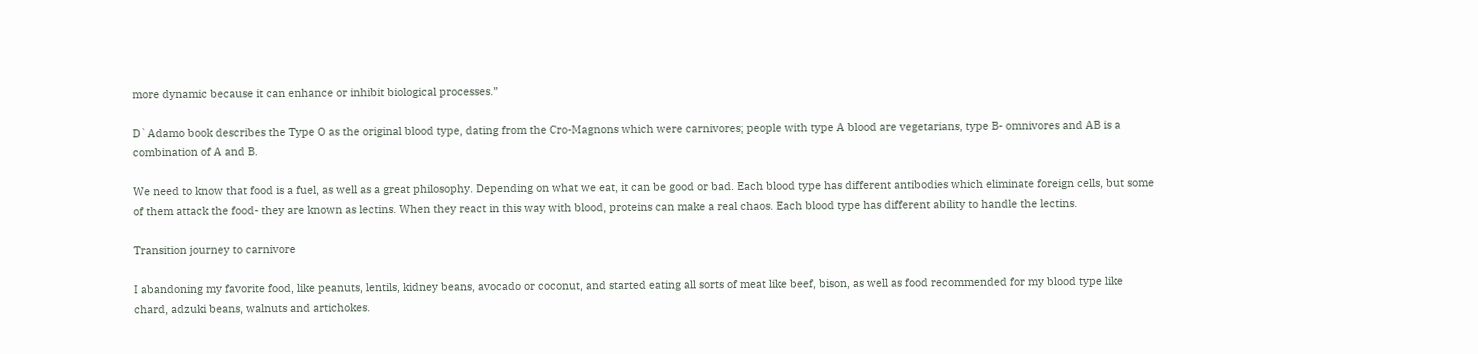more dynamic because it can enhance or inhibit biological processes.”

D`Adamo book describes the Type O as the original blood type, dating from the Cro-Magnons which were carnivores; people with type A blood are vegetarians, type B- omnivores and AB is a combination of A and B.

We need to know that food is a fuel, as well as a great philosophy. Depending on what we eat, it can be good or bad. Each blood type has different antibodies which eliminate foreign cells, but some of them attack the food- they are known as lectins. When they react in this way with blood, proteins can make a real chaos. Each blood type has different ability to handle the lectins.

Transition journey to carnivore

I abandoning my favorite food, like peanuts, lentils, kidney beans, avocado or coconut, and started eating all sorts of meat like beef, bison, as well as food recommended for my blood type like chard, adzuki beans, walnuts and artichokes.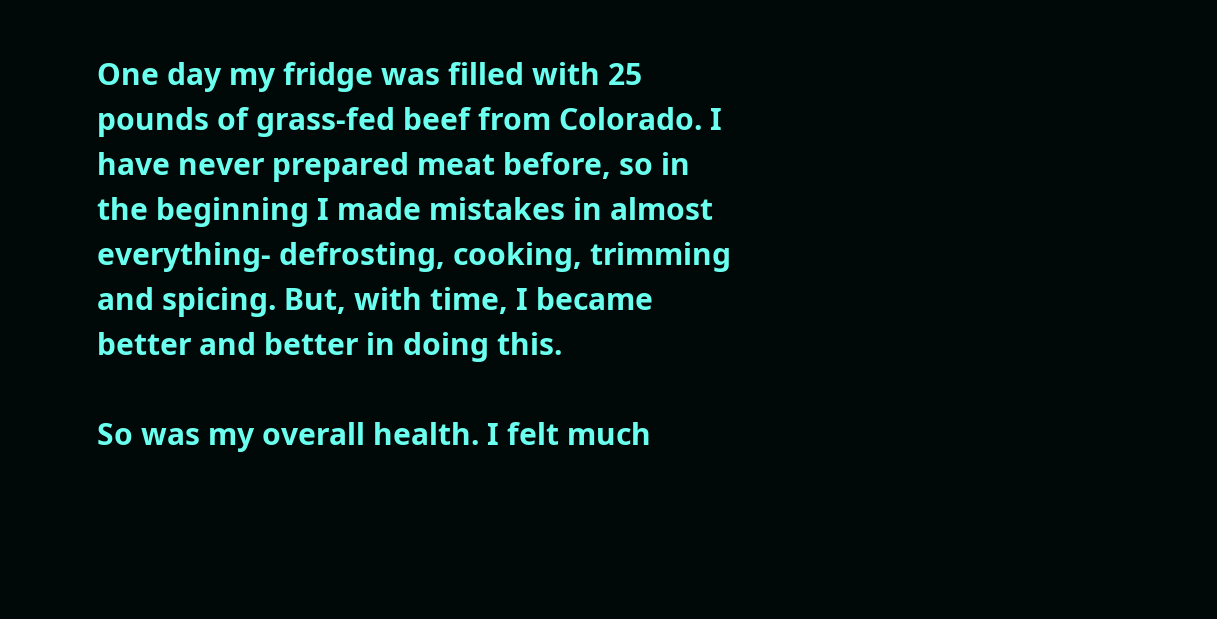One day my fridge was filled with 25 pounds of grass-fed beef from Colorado. I have never prepared meat before, so in the beginning I made mistakes in almost everything- defrosting, cooking, trimming and spicing. But, with time, I became better and better in doing this.

So was my overall health. I felt much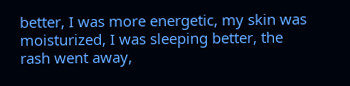better, I was more energetic, my skin was moisturized, I was sleeping better, the rash went away,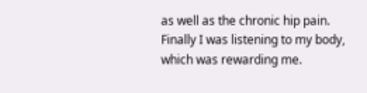as well as the chronic hip pain. Finally I was listening to my body, which was rewarding me.